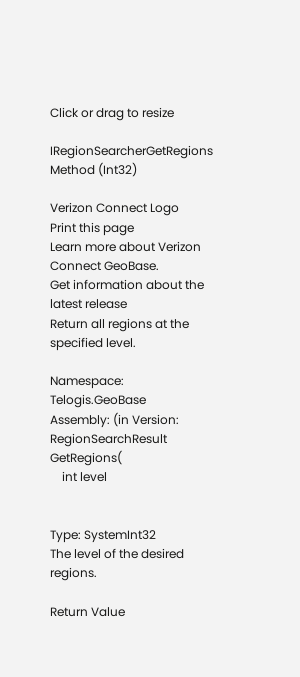Click or drag to resize

IRegionSearcherGetRegions Method (Int32)

Verizon Connect Logo
Print this page
Learn more about Verizon Connect GeoBase.
Get information about the latest release
Return all regions at the specified level.

Namespace:  Telogis.GeoBase
Assembly: (in Version:
RegionSearchResult GetRegions(
    int level


Type: SystemInt32
The level of the desired regions.

Return Value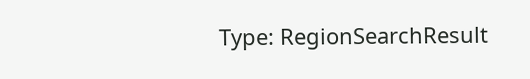Type: RegionSearchResult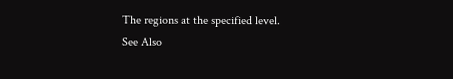The regions at the specified level.
See Also